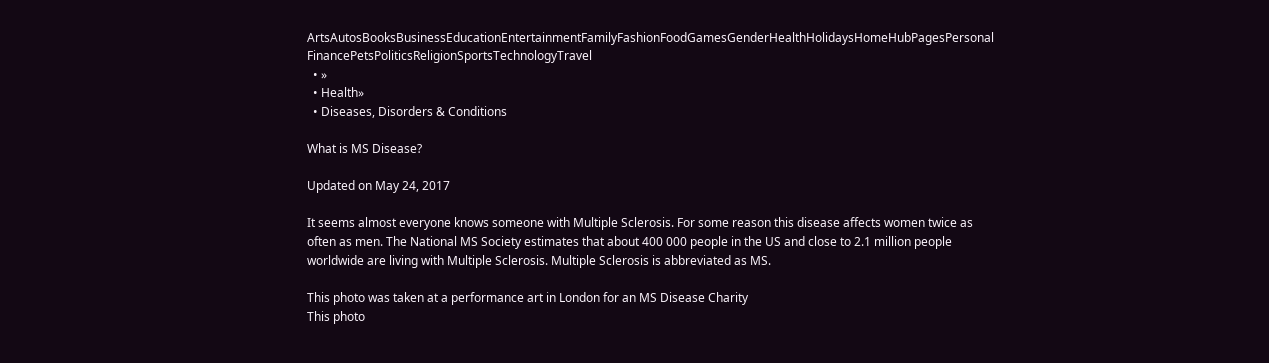ArtsAutosBooksBusinessEducationEntertainmentFamilyFashionFoodGamesGenderHealthHolidaysHomeHubPagesPersonal FinancePetsPoliticsReligionSportsTechnologyTravel
  • »
  • Health»
  • Diseases, Disorders & Conditions

What is MS Disease?

Updated on May 24, 2017

It seems almost everyone knows someone with Multiple Sclerosis. For some reason this disease affects women twice as often as men. The National MS Society estimates that about 400 000 people in the US and close to 2.1 million people worldwide are living with Multiple Sclerosis. Multiple Sclerosis is abbreviated as MS.

This photo was taken at a performance art in London for an MS Disease Charity
This photo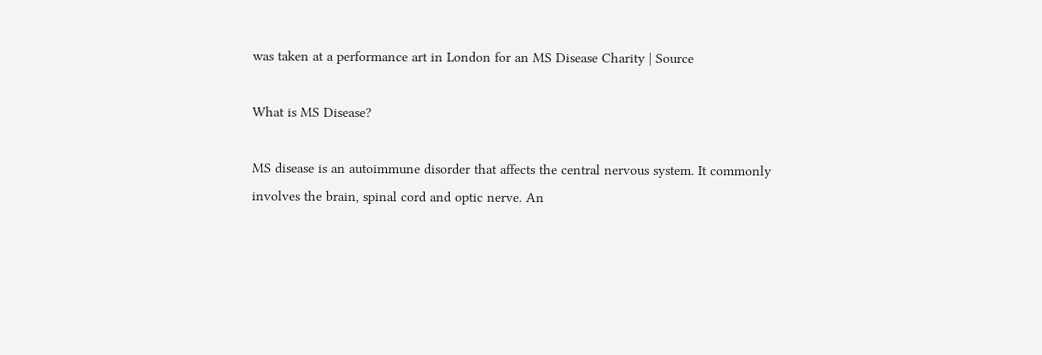was taken at a performance art in London for an MS Disease Charity | Source

What is MS Disease?

MS disease is an autoimmune disorder that affects the central nervous system. It commonly involves the brain, spinal cord and optic nerve. An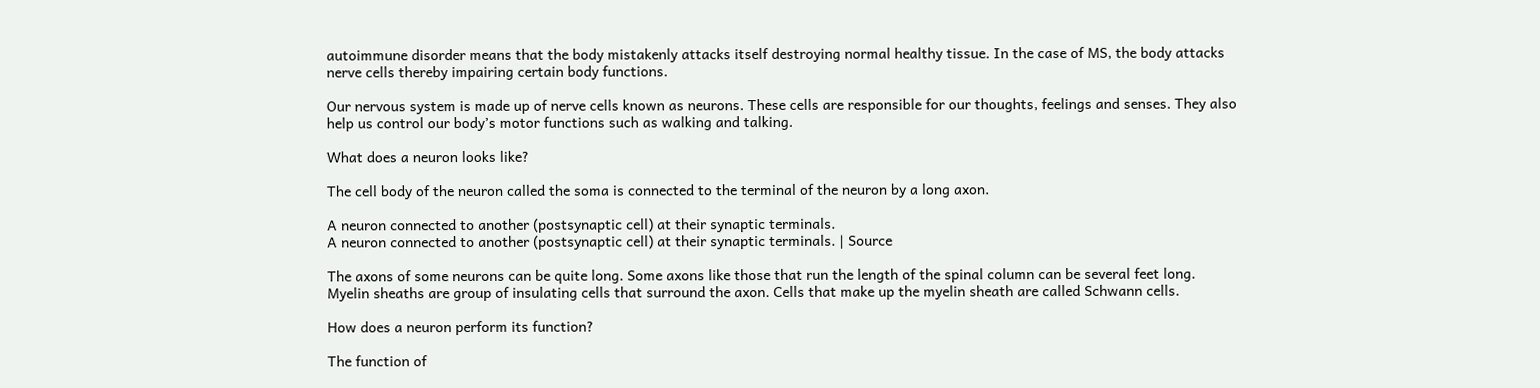autoimmune disorder means that the body mistakenly attacks itself destroying normal healthy tissue. In the case of MS, the body attacks nerve cells thereby impairing certain body functions.

Our nervous system is made up of nerve cells known as neurons. These cells are responsible for our thoughts, feelings and senses. They also help us control our body’s motor functions such as walking and talking.

What does a neuron looks like?

The cell body of the neuron called the soma is connected to the terminal of the neuron by a long axon.

A neuron connected to another (postsynaptic cell) at their synaptic terminals.
A neuron connected to another (postsynaptic cell) at their synaptic terminals. | Source

The axons of some neurons can be quite long. Some axons like those that run the length of the spinal column can be several feet long. Myelin sheaths are group of insulating cells that surround the axon. Cells that make up the myelin sheath are called Schwann cells.

How does a neuron perform its function?

The function of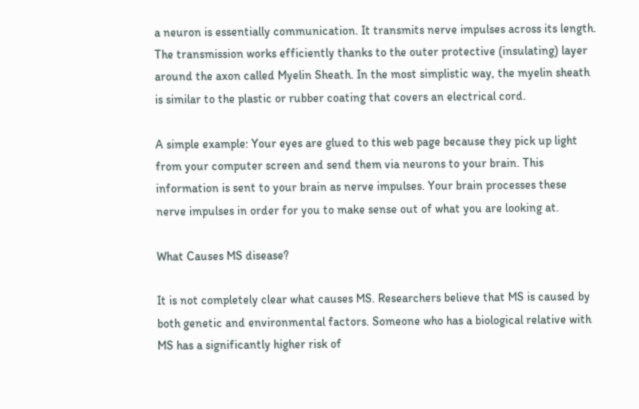a neuron is essentially communication. It transmits nerve impulses across its length. The transmission works efficiently thanks to the outer protective (insulating) layer around the axon called Myelin Sheath. In the most simplistic way, the myelin sheath is similar to the plastic or rubber coating that covers an electrical cord.

A simple example: Your eyes are glued to this web page because they pick up light from your computer screen and send them via neurons to your brain. This information is sent to your brain as nerve impulses. Your brain processes these nerve impulses in order for you to make sense out of what you are looking at.

What Causes MS disease?

It is not completely clear what causes MS. Researchers believe that MS is caused by both genetic and environmental factors. Someone who has a biological relative with MS has a significantly higher risk of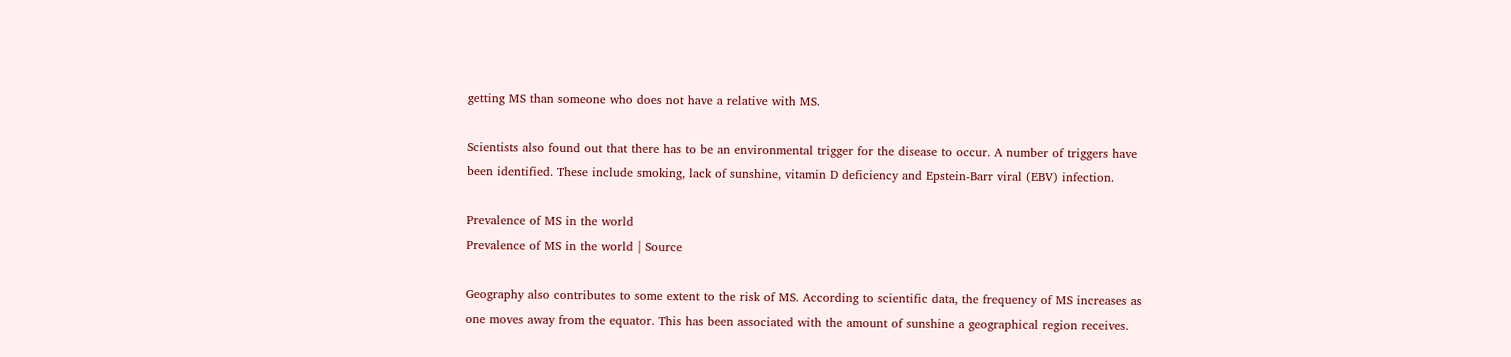getting MS than someone who does not have a relative with MS.

Scientists also found out that there has to be an environmental trigger for the disease to occur. A number of triggers have been identified. These include smoking, lack of sunshine, vitamin D deficiency and Epstein-Barr viral (EBV) infection.

Prevalence of MS in the world
Prevalence of MS in the world | Source

Geography also contributes to some extent to the risk of MS. According to scientific data, the frequency of MS increases as one moves away from the equator. This has been associated with the amount of sunshine a geographical region receives.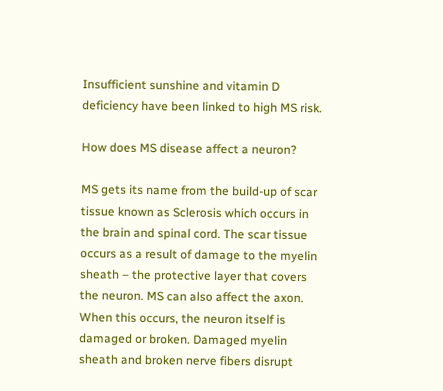Insufficient sunshine and vitamin D deficiency have been linked to high MS risk.

How does MS disease affect a neuron?

MS gets its name from the build-up of scar tissue known as Sclerosis which occurs in the brain and spinal cord. The scar tissue occurs as a result of damage to the myelin sheath – the protective layer that covers the neuron. MS can also affect the axon. When this occurs, the neuron itself is damaged or broken. Damaged myelin sheath and broken nerve fibers disrupt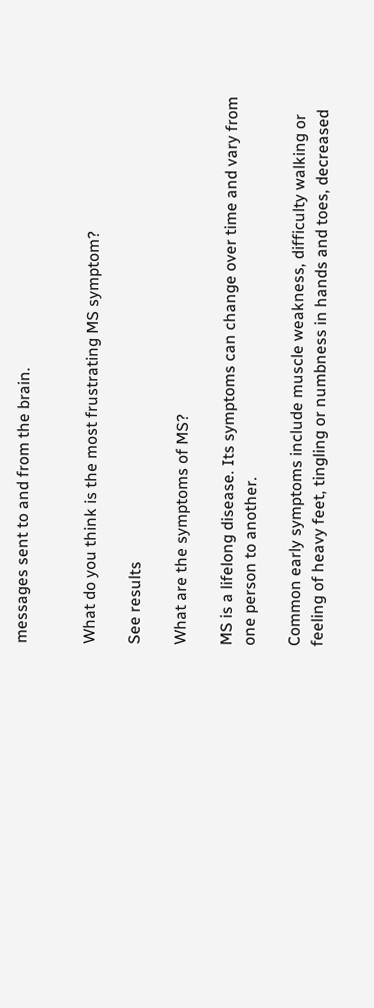messages sent to and from the brain.


What do you think is the most frustrating MS symptom?

See results

What are the symptoms of MS?

MS is a lifelong disease. Its symptoms can change over time and vary from one person to another.

Common early symptoms include muscle weakness, difficulty walking or feeling of heavy feet, tingling or numbness in hands and toes, decreased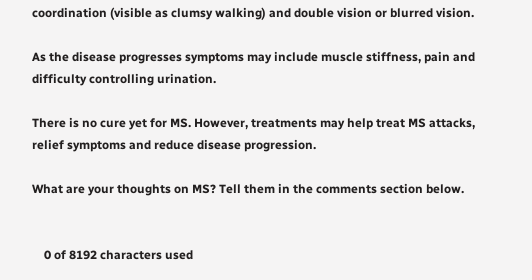coordination (visible as clumsy walking) and double vision or blurred vision.

As the disease progresses symptoms may include muscle stiffness, pain and difficulty controlling urination.

There is no cure yet for MS. However, treatments may help treat MS attacks, relief symptoms and reduce disease progression.

What are your thoughts on MS? Tell them in the comments section below.


    0 of 8192 characters used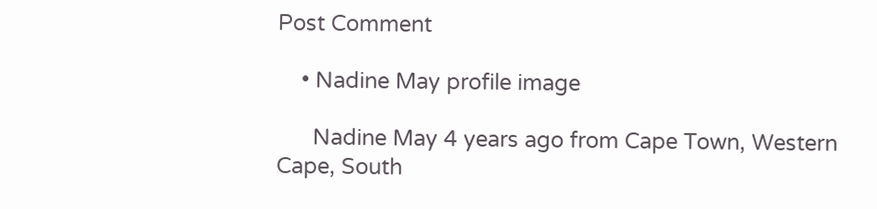Post Comment

    • Nadine May profile image

      Nadine May 4 years ago from Cape Town, Western Cape, South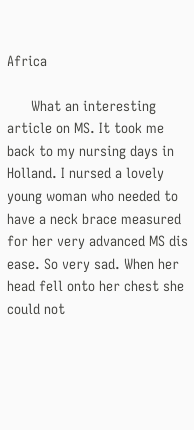Africa

      What an interesting article on MS. It took me back to my nursing days in Holland. I nursed a lovely young woman who needed to have a neck brace measured for her very advanced MS dis ease. So very sad. When her head fell onto her chest she could not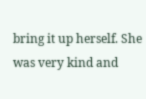bring it up herself. She was very kind and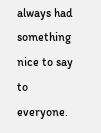always had something nice to say to everyone.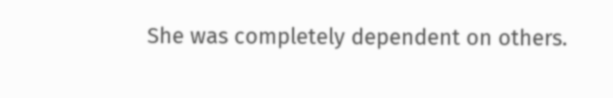She was completely dependent on others.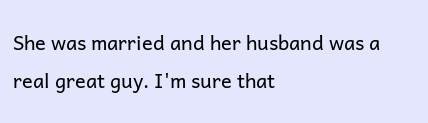She was married and her husband was a real great guy. I'm sure that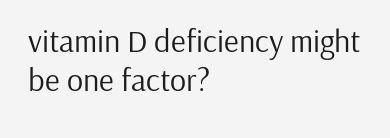vitamin D deficiency might be one factor?